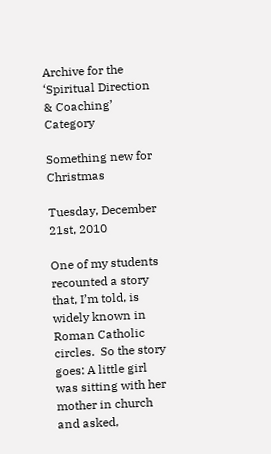Archive for the ‘Spiritual Direction & Coaching’ Category

Something new for Christmas

Tuesday, December 21st, 2010

One of my students recounted a story that, I’m told, is widely known in Roman Catholic circles.  So the story goes: A little girl was sitting with her mother in church and asked,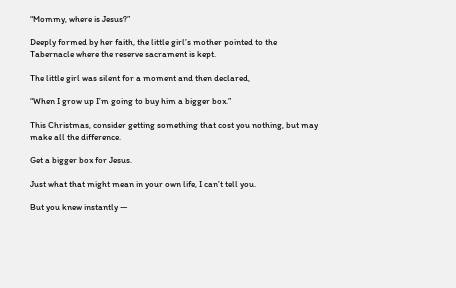“Mommy, where is Jesus?”

Deeply formed by her faith, the little girl’s mother pointed to the Tabernacle where the reserve sacrament is kept.

The little girl was silent for a moment and then declared,

“When I grow up I’m going to buy him a bigger box.”

This Christmas, consider getting something that cost you nothing, but may make all the difference.

Get a bigger box for Jesus.

Just what that might mean in your own life, I can’t tell you.

But you knew instantly —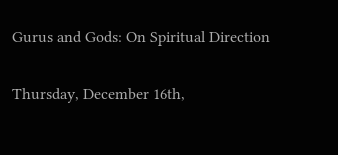Gurus and Gods: On Spiritual Direction

Thursday, December 16th,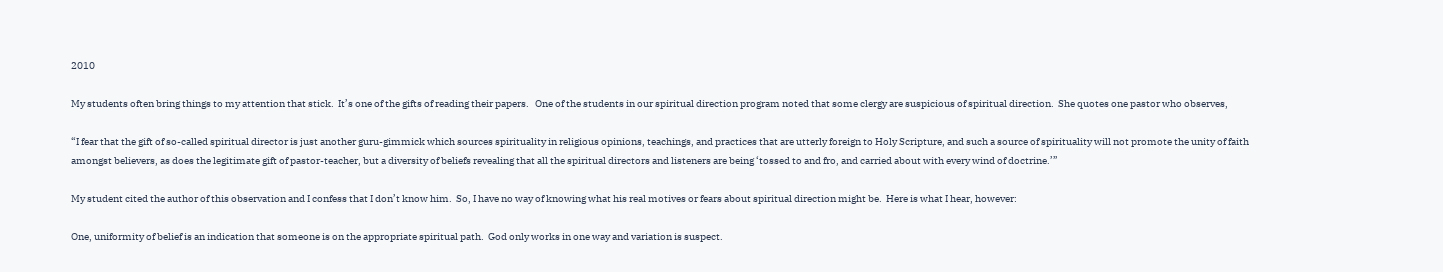2010

My students often bring things to my attention that stick.  It’s one of the gifts of reading their papers.   One of the students in our spiritual direction program noted that some clergy are suspicious of spiritual direction.  She quotes one pastor who observes,

“I fear that the gift of so-called spiritual director is just another guru-gimmick which sources spirituality in religious opinions, teachings, and practices that are utterly foreign to Holy Scripture, and such a source of spirituality will not promote the unity of faith amongst believers, as does the legitimate gift of pastor-teacher, but a diversity of beliefs revealing that all the spiritual directors and listeners are being ‘tossed to and fro, and carried about with every wind of doctrine.’”

My student cited the author of this observation and I confess that I don’t know him.  So, I have no way of knowing what his real motives or fears about spiritual direction might be.  Here is what I hear, however:

One, uniformity of belief is an indication that someone is on the appropriate spiritual path.  God only works in one way and variation is suspect.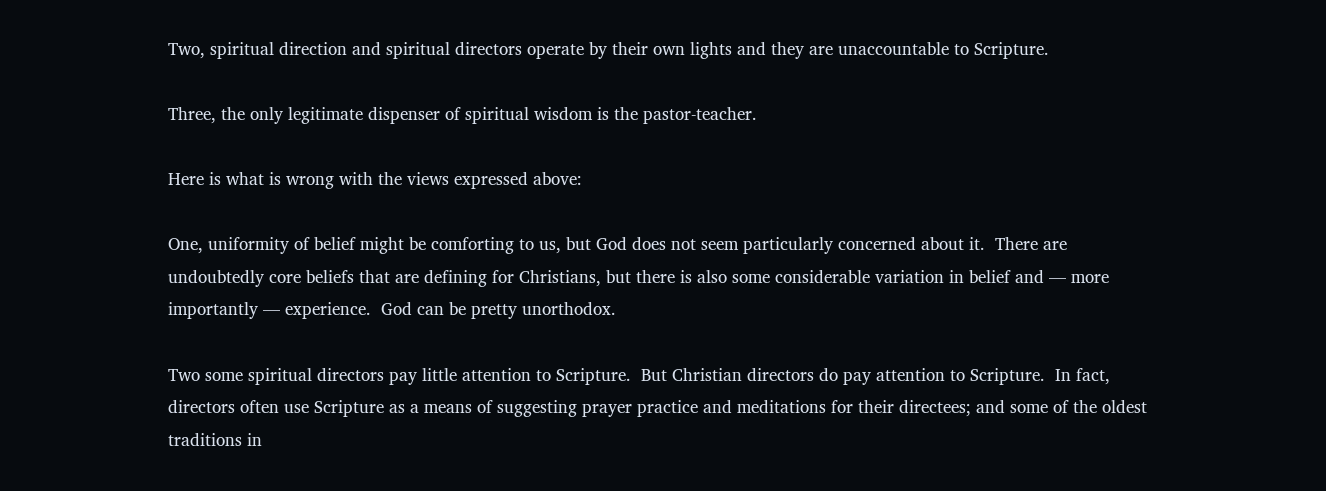Two, spiritual direction and spiritual directors operate by their own lights and they are unaccountable to Scripture.

Three, the only legitimate dispenser of spiritual wisdom is the pastor-teacher.

Here is what is wrong with the views expressed above:

One, uniformity of belief might be comforting to us, but God does not seem particularly concerned about it.  There are undoubtedly core beliefs that are defining for Christians, but there is also some considerable variation in belief and — more importantly — experience.  God can be pretty unorthodox.

Two some spiritual directors pay little attention to Scripture.  But Christian directors do pay attention to Scripture.  In fact, directors often use Scripture as a means of suggesting prayer practice and meditations for their directees; and some of the oldest traditions in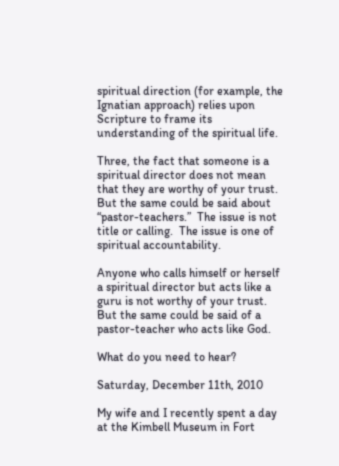spiritual direction (for example, the Ignatian approach) relies upon Scripture to frame its understanding of the spiritual life.

Three, the fact that someone is a spiritual director does not mean that they are worthy of your trust.  But the same could be said about “pastor-teachers.”  The issue is not title or calling.  The issue is one of spiritual accountability.

Anyone who calls himself or herself a spiritual director but acts like a guru is not worthy of your trust.  But the same could be said of a pastor-teacher who acts like God.

What do you need to hear?

Saturday, December 11th, 2010

My wife and I recently spent a day at the Kimbell Museum in Fort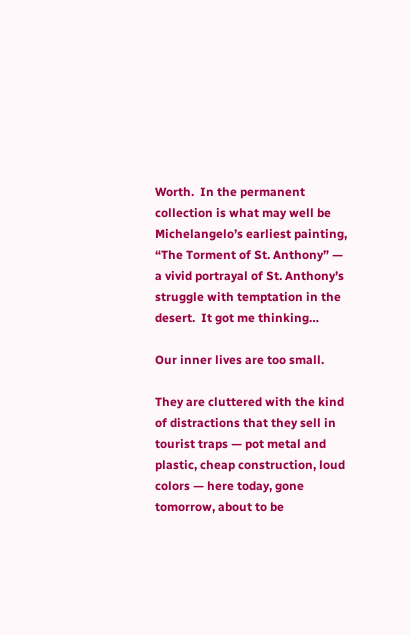Worth.  In the permanent collection is what may well be Michelangelo’s earliest painting, “The Torment of St. Anthony” — a vivid portrayal of St. Anthony’s struggle with temptation in the desert.  It got me thinking…

Our inner lives are too small.

They are cluttered with the kind of distractions that they sell in tourist traps — pot metal and plastic, cheap construction, loud colors — here today, gone tomorrow, about to be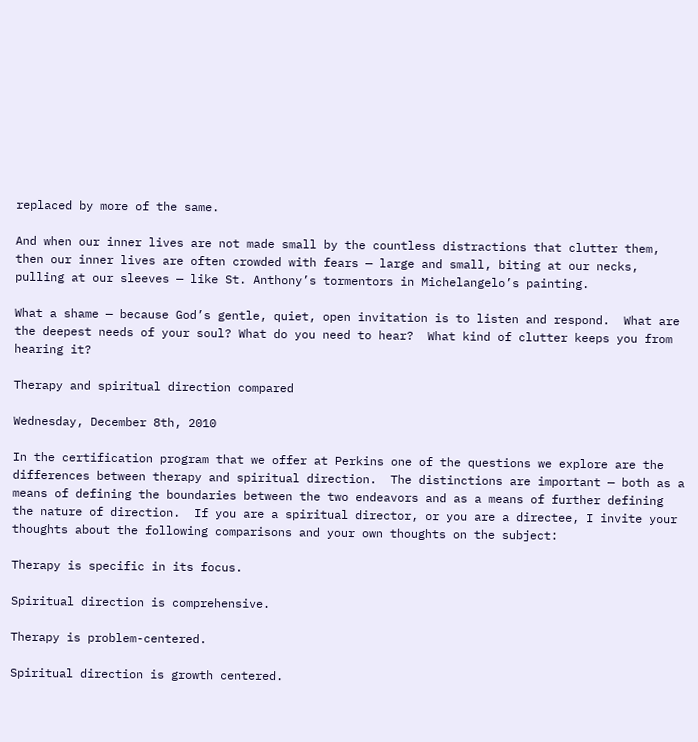replaced by more of the same.

And when our inner lives are not made small by the countless distractions that clutter them, then our inner lives are often crowded with fears — large and small, biting at our necks, pulling at our sleeves — like St. Anthony’s tormentors in Michelangelo’s painting.

What a shame — because God’s gentle, quiet, open invitation is to listen and respond.  What are the deepest needs of your soul? What do you need to hear?  What kind of clutter keeps you from hearing it?

Therapy and spiritual direction compared

Wednesday, December 8th, 2010

In the certification program that we offer at Perkins one of the questions we explore are the differences between therapy and spiritual direction.  The distinctions are important — both as a means of defining the boundaries between the two endeavors and as a means of further defining the nature of direction.  If you are a spiritual director, or you are a directee, I invite your thoughts about the following comparisons and your own thoughts on the subject:

Therapy is specific in its focus.

Spiritual direction is comprehensive.

Therapy is problem-centered.

Spiritual direction is growth centered.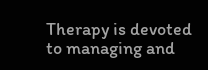Therapy is devoted to managing and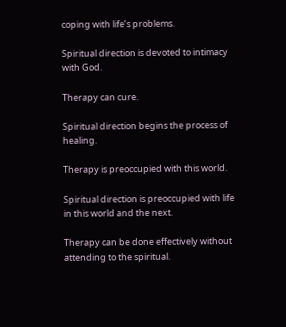coping with life’s problems.

Spiritual direction is devoted to intimacy with God.

Therapy can cure.

Spiritual direction begins the process of healing.

Therapy is preoccupied with this world.

Spiritual direction is preoccupied with life in this world and the next.

Therapy can be done effectively without attending to the spiritual.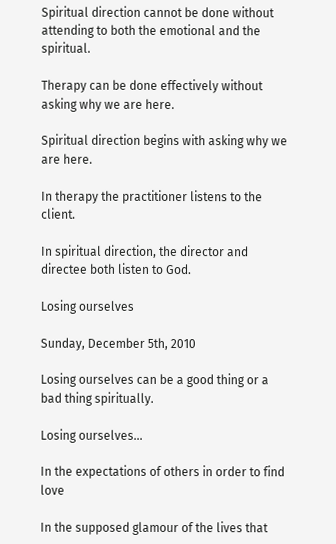Spiritual direction cannot be done without attending to both the emotional and the spiritual.

Therapy can be done effectively without asking why we are here.

Spiritual direction begins with asking why we are here.

In therapy the practitioner listens to the client.

In spiritual direction, the director and directee both listen to God.

Losing ourselves

Sunday, December 5th, 2010

Losing ourselves can be a good thing or a bad thing spiritually.

Losing ourselves…

In the expectations of others in order to find love

In the supposed glamour of the lives that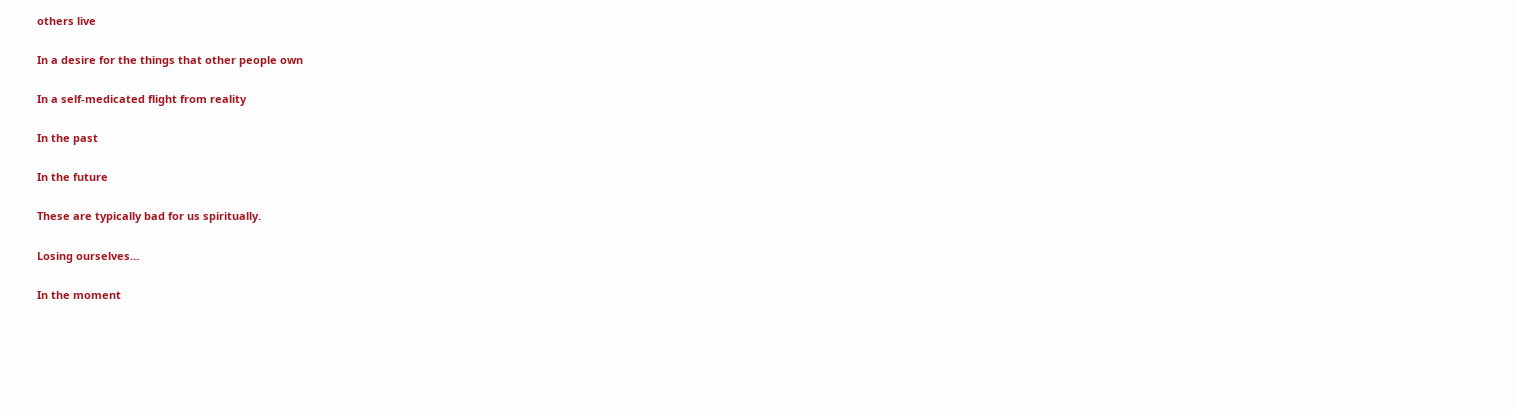others live

In a desire for the things that other people own

In a self-medicated flight from reality

In the past

In the future

These are typically bad for us spiritually.

Losing ourselves…

In the moment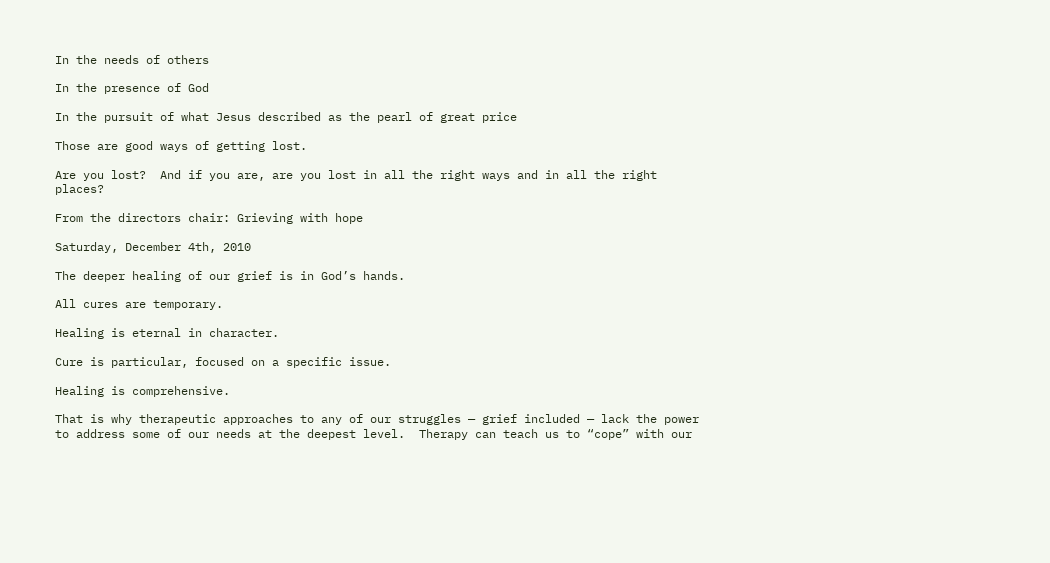In the needs of others

In the presence of God

In the pursuit of what Jesus described as the pearl of great price

Those are good ways of getting lost.

Are you lost?  And if you are, are you lost in all the right ways and in all the right places?

From the directors chair: Grieving with hope

Saturday, December 4th, 2010

The deeper healing of our grief is in God’s hands.

All cures are temporary.

Healing is eternal in character.

Cure is particular, focused on a specific issue.

Healing is comprehensive.

That is why therapeutic approaches to any of our struggles — grief included — lack the power to address some of our needs at the deepest level.  Therapy can teach us to “cope” with our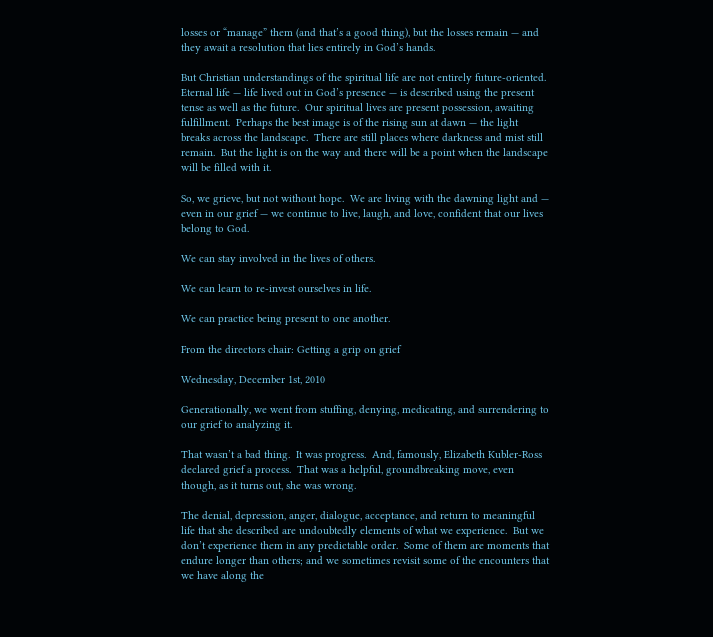losses or “manage” them (and that’s a good thing), but the losses remain — and they await a resolution that lies entirely in God’s hands.

But Christian understandings of the spiritual life are not entirely future-oriented.  Eternal life — life lived out in God’s presence — is described using the present tense as well as the future.  Our spiritual lives are present possession, awaiting fulfillment.  Perhaps the best image is of the rising sun at dawn — the light breaks across the landscape.  There are still places where darkness and mist still remain.  But the light is on the way and there will be a point when the landscape will be filled with it.

So, we grieve, but not without hope.  We are living with the dawning light and — even in our grief — we continue to live, laugh, and love, confident that our lives belong to God.

We can stay involved in the lives of others.

We can learn to re-invest ourselves in life.

We can practice being present to one another.

From the directors chair: Getting a grip on grief

Wednesday, December 1st, 2010

Generationally, we went from stuffing, denying, medicating, and surrendering to our grief to analyzing it.

That wasn’t a bad thing.  It was progress.  And, famously, Elizabeth Kubler-Ross declared grief a process.  That was a helpful, groundbreaking move, even though, as it turns out, she was wrong.

The denial, depression, anger, dialogue, acceptance, and return to meaningful life that she described are undoubtedly elements of what we experience.  But we don’t experience them in any predictable order.  Some of them are moments that endure longer than others; and we sometimes revisit some of the encounters that we have along the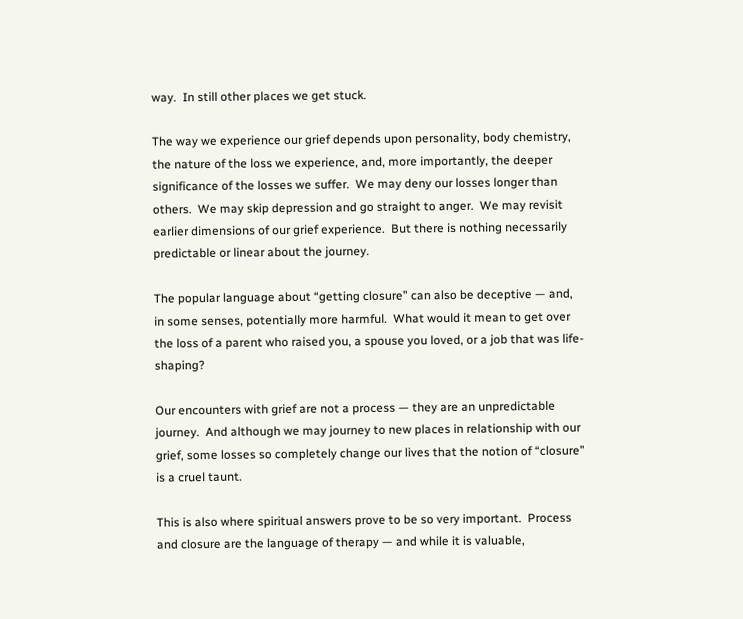way.  In still other places we get stuck.

The way we experience our grief depends upon personality, body chemistry, the nature of the loss we experience, and, more importantly, the deeper significance of the losses we suffer.  We may deny our losses longer than others.  We may skip depression and go straight to anger.  We may revisit earlier dimensions of our grief experience.  But there is nothing necessarily predictable or linear about the journey.

The popular language about “getting closure” can also be deceptive — and, in some senses, potentially more harmful.  What would it mean to get over the loss of a parent who raised you, a spouse you loved, or a job that was life-shaping?

Our encounters with grief are not a process — they are an unpredictable journey.  And although we may journey to new places in relationship with our grief, some losses so completely change our lives that the notion of “closure” is a cruel taunt.

This is also where spiritual answers prove to be so very important.  Process and closure are the language of therapy — and while it is valuable,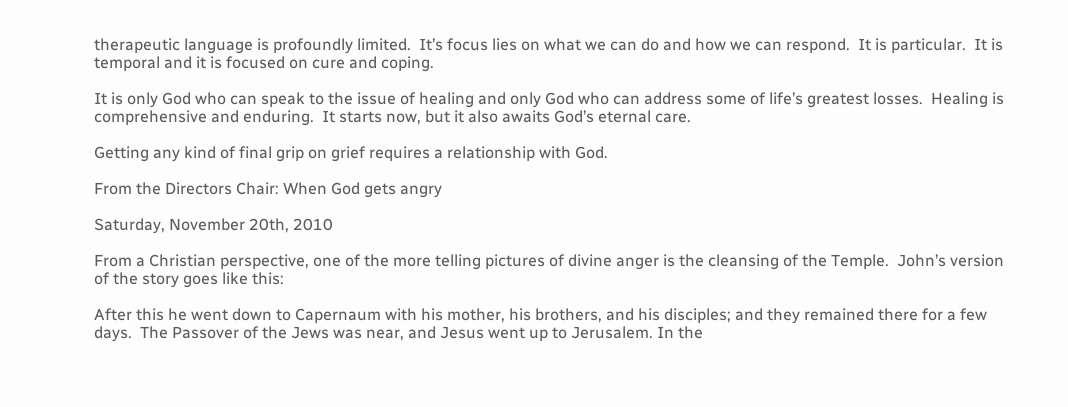therapeutic language is profoundly limited.  It’s focus lies on what we can do and how we can respond.  It is particular.  It is temporal and it is focused on cure and coping.

It is only God who can speak to the issue of healing and only God who can address some of life’s greatest losses.  Healing is comprehensive and enduring.  It starts now, but it also awaits God’s eternal care.

Getting any kind of final grip on grief requires a relationship with God.

From the Directors Chair: When God gets angry

Saturday, November 20th, 2010

From a Christian perspective, one of the more telling pictures of divine anger is the cleansing of the Temple.  John’s version of the story goes like this:

After this he went down to Capernaum with his mother, his brothers, and his disciples; and they remained there for a few days.  The Passover of the Jews was near, and Jesus went up to Jerusalem. In the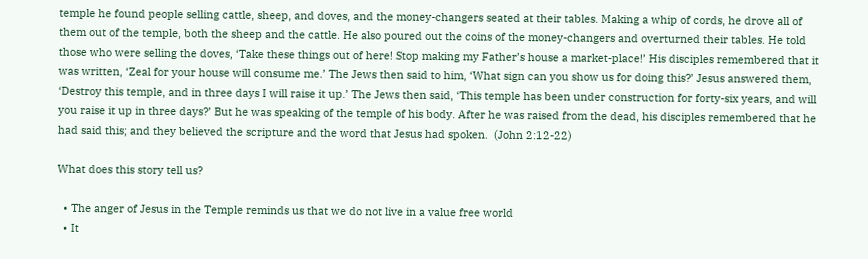temple he found people selling cattle, sheep, and doves, and the money-changers seated at their tables. Making a whip of cords, he drove all of them out of the temple, both the sheep and the cattle. He also poured out the coins of the money-changers and overturned their tables. He told those who were selling the doves, ‘Take these things out of here! Stop making my Father’s house a market-place!’ His disciples remembered that it was written, ‘Zeal for your house will consume me.’ The Jews then said to him, ‘What sign can you show us for doing this?’ Jesus answered them, ‘Destroy this temple, and in three days I will raise it up.’ The Jews then said, ‘This temple has been under construction for forty-six years, and will you raise it up in three days?’ But he was speaking of the temple of his body. After he was raised from the dead, his disciples remembered that he had said this; and they believed the scripture and the word that Jesus had spoken.  (John 2:12-22)

What does this story tell us?

  • The anger of Jesus in the Temple reminds us that we do not live in a value free world
  • It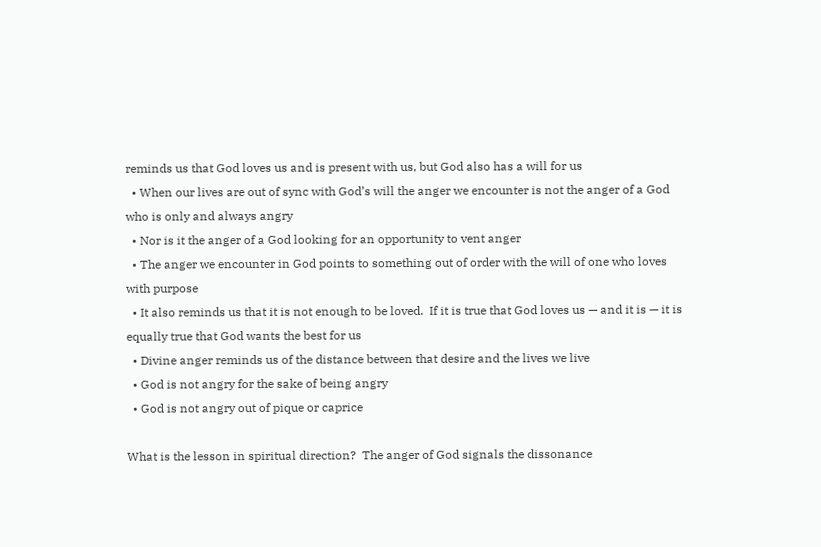reminds us that God loves us and is present with us, but God also has a will for us
  • When our lives are out of sync with God’s will the anger we encounter is not the anger of a God who is only and always angry
  • Nor is it the anger of a God looking for an opportunity to vent anger
  • The anger we encounter in God points to something out of order with the will of one who loves with purpose
  • It also reminds us that it is not enough to be loved.  If it is true that God loves us — and it is — it is equally true that God wants the best for us
  • Divine anger reminds us of the distance between that desire and the lives we live
  • God is not angry for the sake of being angry
  • God is not angry out of pique or caprice

What is the lesson in spiritual direction?  The anger of God signals the dissonance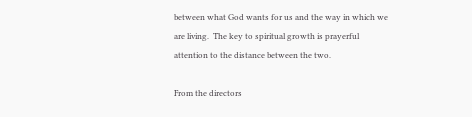between what God wants for us and the way in which we are living.  The key to spiritual growth is prayerful attention to the distance between the two.

From the directors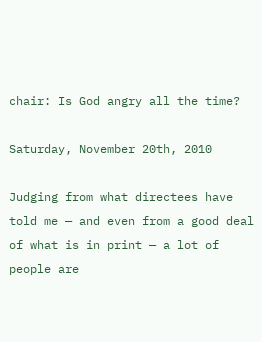chair: Is God angry all the time?

Saturday, November 20th, 2010

Judging from what directees have told me — and even from a good deal of what is in print — a lot of people are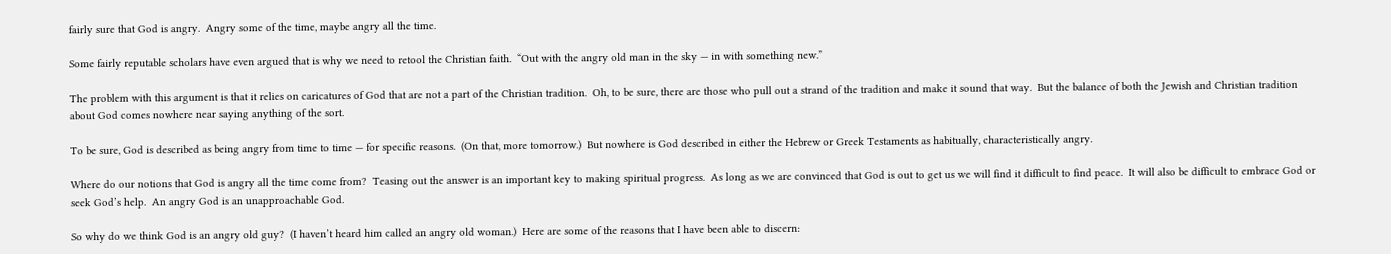fairly sure that God is angry.  Angry some of the time, maybe angry all the time.

Some fairly reputable scholars have even argued that is why we need to retool the Christian faith.  “Out with the angry old man in the sky — in with something new.”

The problem with this argument is that it relies on caricatures of God that are not a part of the Christian tradition.  Oh, to be sure, there are those who pull out a strand of the tradition and make it sound that way.  But the balance of both the Jewish and Christian tradition about God comes nowhere near saying anything of the sort.

To be sure, God is described as being angry from time to time — for specific reasons.  (On that, more tomorrow.)  But nowhere is God described in either the Hebrew or Greek Testaments as habitually, characteristically angry.

Where do our notions that God is angry all the time come from?  Teasing out the answer is an important key to making spiritual progress.  As long as we are convinced that God is out to get us we will find it difficult to find peace.  It will also be difficult to embrace God or seek God’s help.  An angry God is an unapproachable God.

So why do we think God is an angry old guy?  (I haven’t heard him called an angry old woman.)  Here are some of the reasons that I have been able to discern: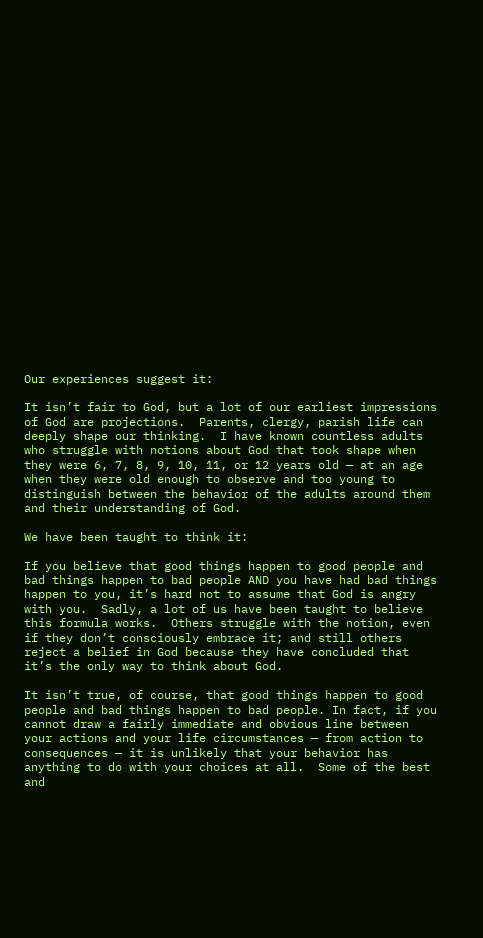Our experiences suggest it:

It isn’t fair to God, but a lot of our earliest impressions of God are projections.  Parents, clergy, parish life can deeply shape our thinking.  I have known countless adults who struggle with notions about God that took shape when they were 6, 7, 8, 9, 10, 11, or 12 years old — at an age when they were old enough to observe and too young to distinguish between the behavior of the adults around them and their understanding of God.

We have been taught to think it:

If you believe that good things happen to good people and bad things happen to bad people AND you have had bad things happen to you, it’s hard not to assume that God is angry with you.  Sadly, a lot of us have been taught to believe this formula works.  Others struggle with the notion, even if they don’t consciously embrace it; and still others reject a belief in God because they have concluded that it’s the only way to think about God.

It isn’t true, of course, that good things happen to good people and bad things happen to bad people. In fact, if you cannot draw a fairly immediate and obvious line between your actions and your life circumstances — from action to consequences — it is unlikely that your behavior has anything to do with your choices at all.  Some of the best and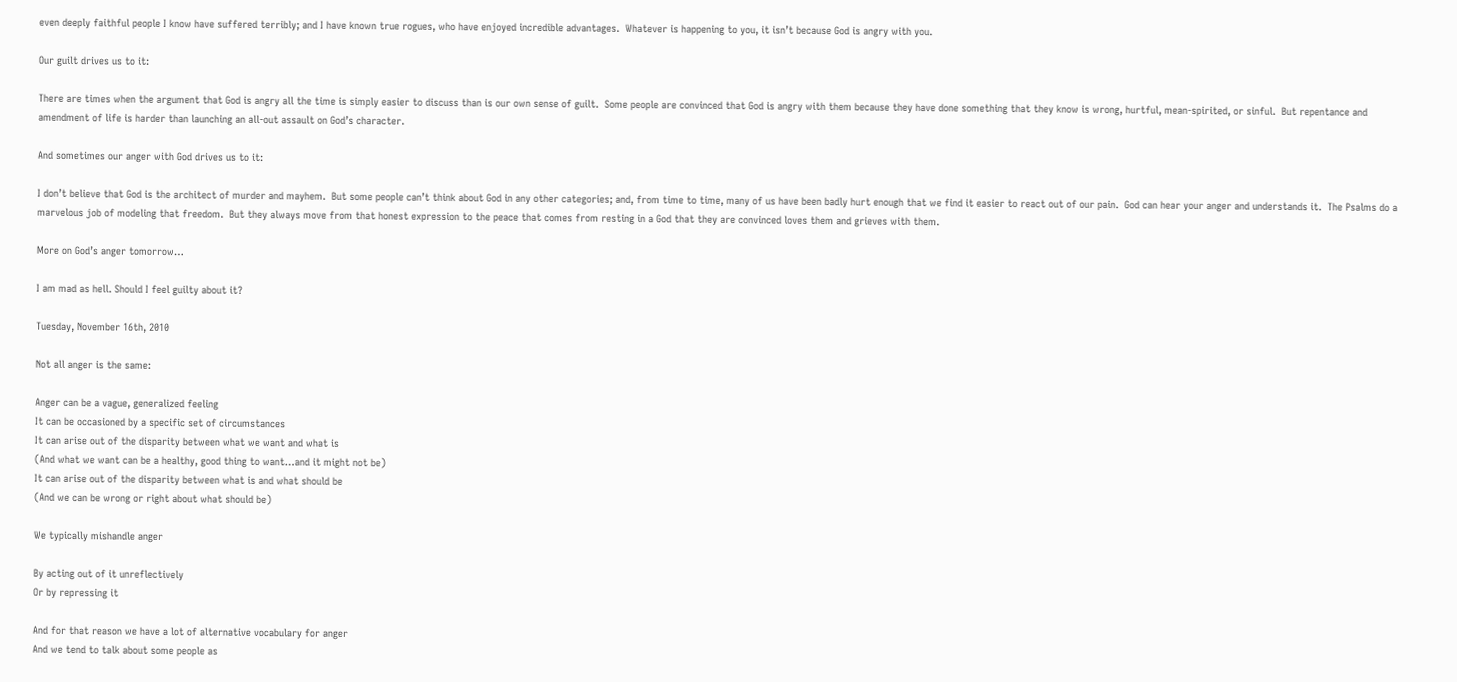even deeply faithful people I know have suffered terribly; and I have known true rogues, who have enjoyed incredible advantages.  Whatever is happening to you, it isn’t because God is angry with you.

Our guilt drives us to it:

There are times when the argument that God is angry all the time is simply easier to discuss than is our own sense of guilt.  Some people are convinced that God is angry with them because they have done something that they know is wrong, hurtful, mean-spirited, or sinful.  But repentance and amendment of life is harder than launching an all-out assault on God’s character.

And sometimes our anger with God drives us to it:

I don’t believe that God is the architect of murder and mayhem.  But some people can’t think about God in any other categories; and, from time to time, many of us have been badly hurt enough that we find it easier to react out of our pain.  God can hear your anger and understands it.  The Psalms do a marvelous job of modeling that freedom.  But they always move from that honest expression to the peace that comes from resting in a God that they are convinced loves them and grieves with them.

More on God’s anger tomorrow…

I am mad as hell. Should I feel guilty about it?

Tuesday, November 16th, 2010

Not all anger is the same:

Anger can be a vague, generalized feeling
It can be occasioned by a specific set of circumstances
It can arise out of the disparity between what we want and what is
(And what we want can be a healthy, good thing to want…and it might not be)
It can arise out of the disparity between what is and what should be
(And we can be wrong or right about what should be)

We typically mishandle anger

By acting out of it unreflectively
Or by repressing it

And for that reason we have a lot of alternative vocabulary for anger
And we tend to talk about some people as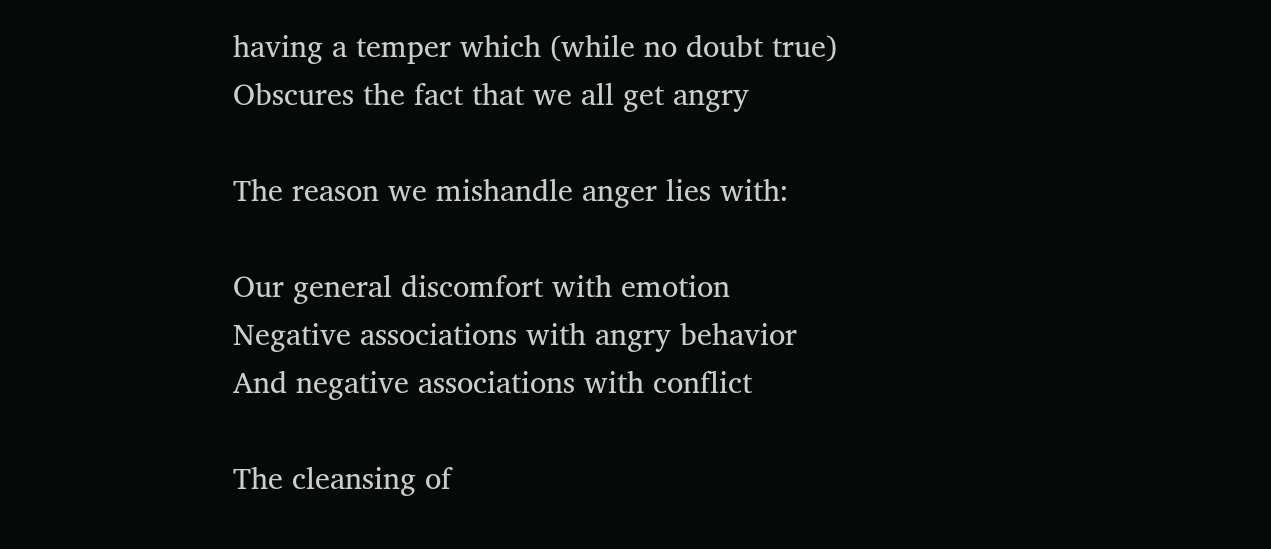having a temper which (while no doubt true)
Obscures the fact that we all get angry

The reason we mishandle anger lies with:

Our general discomfort with emotion
Negative associations with angry behavior
And negative associations with conflict

The cleansing of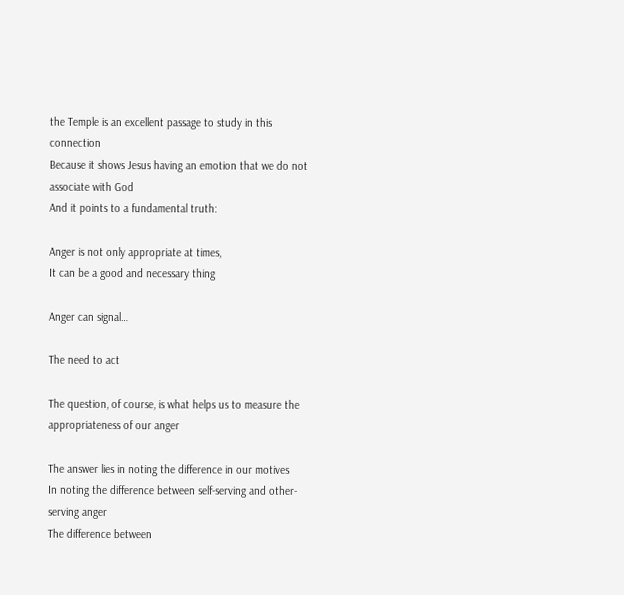the Temple is an excellent passage to study in this connection
Because it shows Jesus having an emotion that we do not associate with God
And it points to a fundamental truth:

Anger is not only appropriate at times,
It can be a good and necessary thing

Anger can signal…

The need to act

The question, of course, is what helps us to measure the appropriateness of our anger

The answer lies in noting the difference in our motives
In noting the difference between self-serving and other-serving anger
The difference between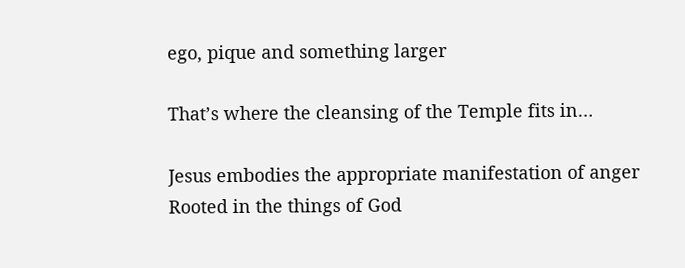ego, pique and something larger

That’s where the cleansing of the Temple fits in…

Jesus embodies the appropriate manifestation of anger
Rooted in the things of God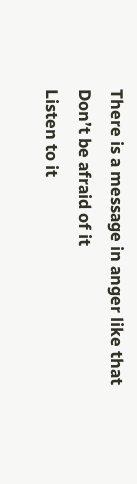There is a message in anger like that
Don’t be afraid of it
Listen to it